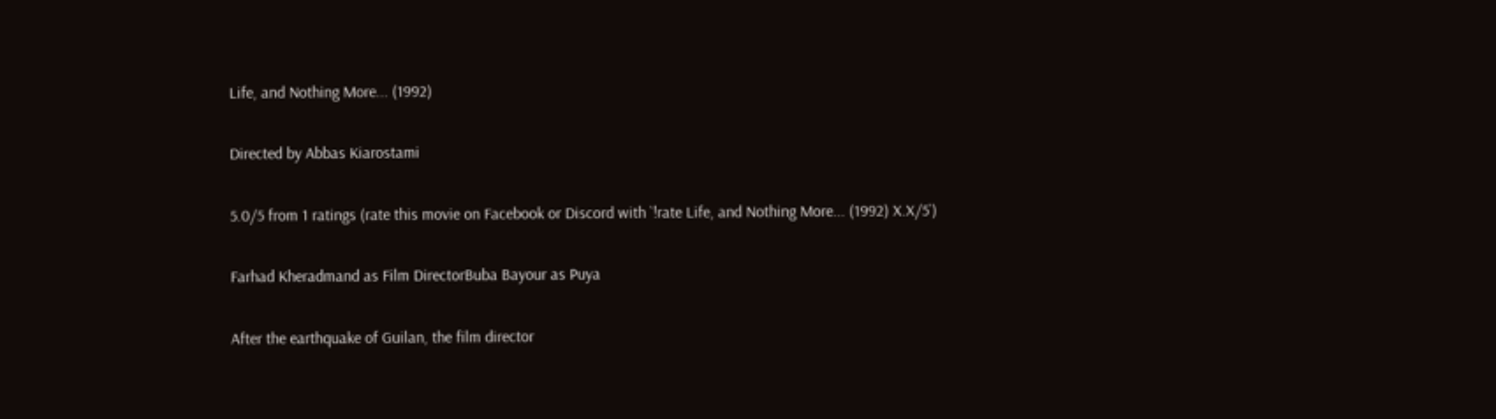Life, and Nothing More... (1992)

Directed by Abbas Kiarostami

5.0/5 from 1 ratings (rate this movie on Facebook or Discord with `!rate Life, and Nothing More... (1992) X.X/5`)

Farhad Kheradmand as Film DirectorBuba Bayour as Puya

After the earthquake of Guilan, the film director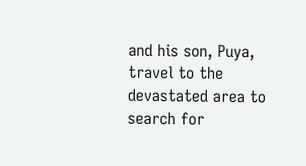and his son, Puya, travel to the devastated area to search for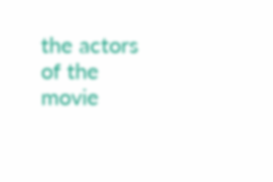the actors of the movie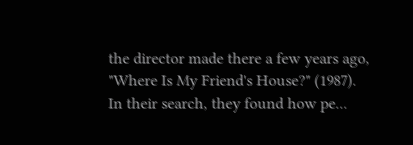the director made there a few years ago, "Where Is My Friend's House?" (1987). In their search, they found how pe...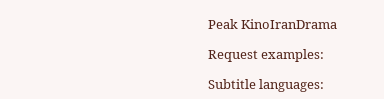Peak KinoIranDrama

Request examples:

Subtitle languages: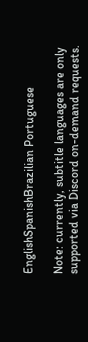EnglishSpanishBrazilian Portuguese

Note: currently, subtitle languages are only supported via Discord on-demand requests.